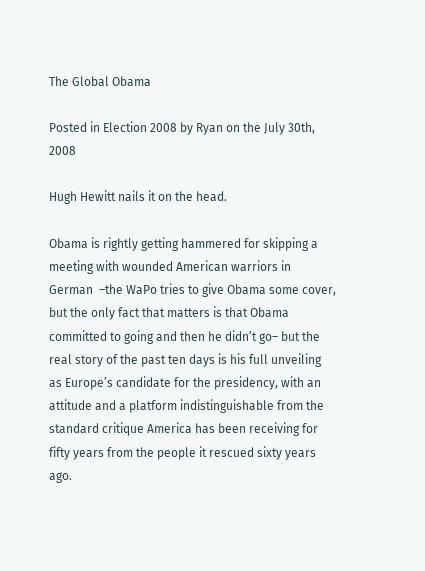The Global Obama

Posted in Election 2008 by Ryan on the July 30th, 2008

Hugh Hewitt nails it on the head.

Obama is rightly getting hammered for skipping a meeting with wounded American warriors in German  –the WaPo tries to give Obama some cover, but the only fact that matters is that Obama committed to going and then he didn’t go– but the real story of the past ten days is his full unveiling as Europe’s candidate for the presidency, with an attitude and a platform indistinguishable from the standard critique America has been receiving for fifty years from the people it rescued sixty years ago.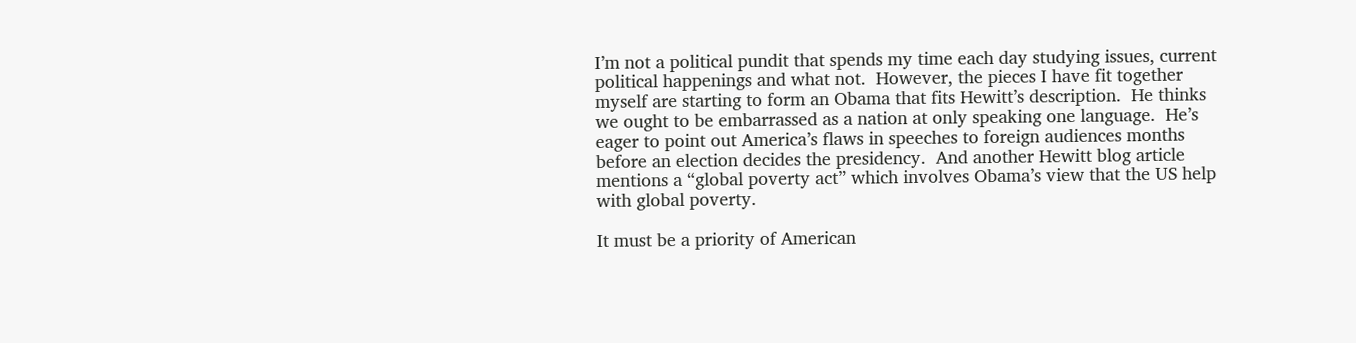I’m not a political pundit that spends my time each day studying issues, current political happenings and what not.  However, the pieces I have fit together myself are starting to form an Obama that fits Hewitt’s description.  He thinks we ought to be embarrassed as a nation at only speaking one language.  He’s eager to point out America’s flaws in speeches to foreign audiences months before an election decides the presidency.  And another Hewitt blog article mentions a “global poverty act” which involves Obama’s view that the US help with global poverty.

It must be a priority of American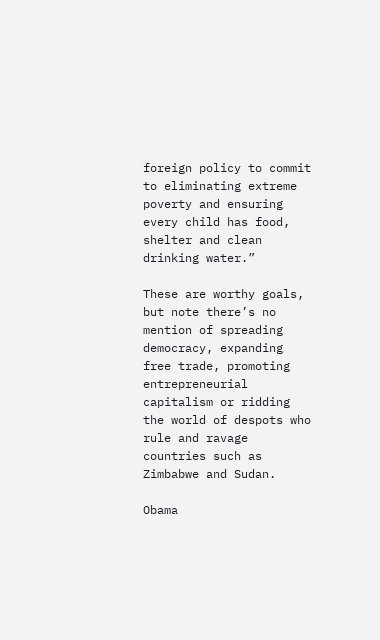foreign policy to commit to eliminating extreme poverty and ensuring every child has food, shelter and clean drinking water.”

These are worthy goals, but note there’s no mention of spreading democracy, expanding free trade, promoting entrepreneurial capitalism or ridding the world of despots who rule and ravage countries such as Zimbabwe and Sudan.

Obama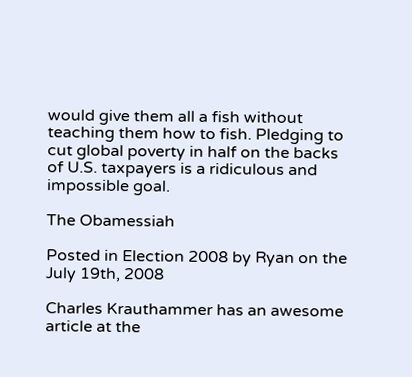would give them all a fish without teaching them how to fish. Pledging to cut global poverty in half on the backs of U.S. taxpayers is a ridiculous and impossible goal.

The Obamessiah

Posted in Election 2008 by Ryan on the July 19th, 2008

Charles Krauthammer has an awesome article at the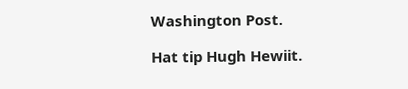Washington Post.

Hat tip Hugh Hewiit.